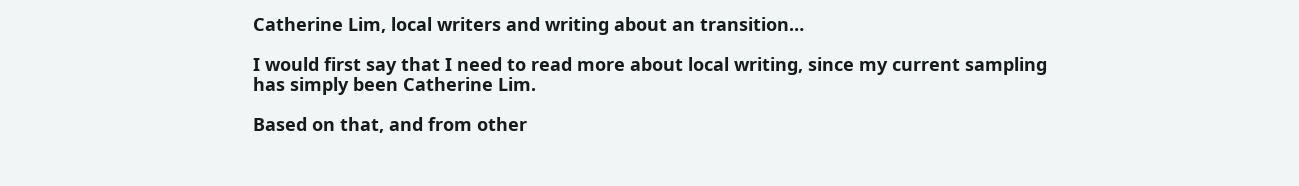Catherine Lim, local writers and writing about an transition…

I would first say that I need to read more about local writing, since my current sampling has simply been Catherine Lim.

Based on that, and from other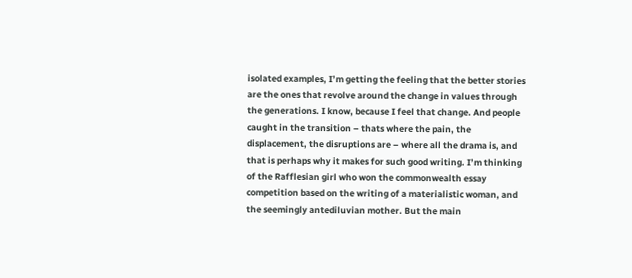isolated examples, I’m getting the feeling that the better stories are the ones that revolve around the change in values through the generations. I know, because I feel that change. And people caught in the transition – thats where the pain, the displacement, the disruptions are – where all the drama is, and that is perhaps why it makes for such good writing. I’m thinking of the Rafflesian girl who won the commonwealth essay competition based on the writing of a materialistic woman, and the seemingly antediluvian mother. But the main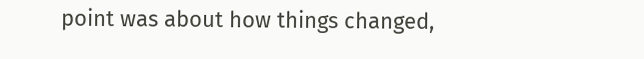point was about how things changed,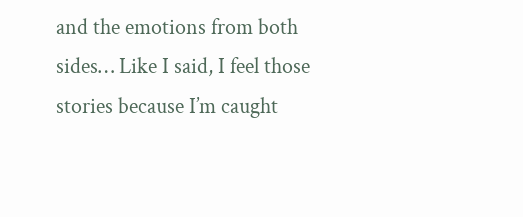and the emotions from both sides… Like I said, I feel those stories because I’m caught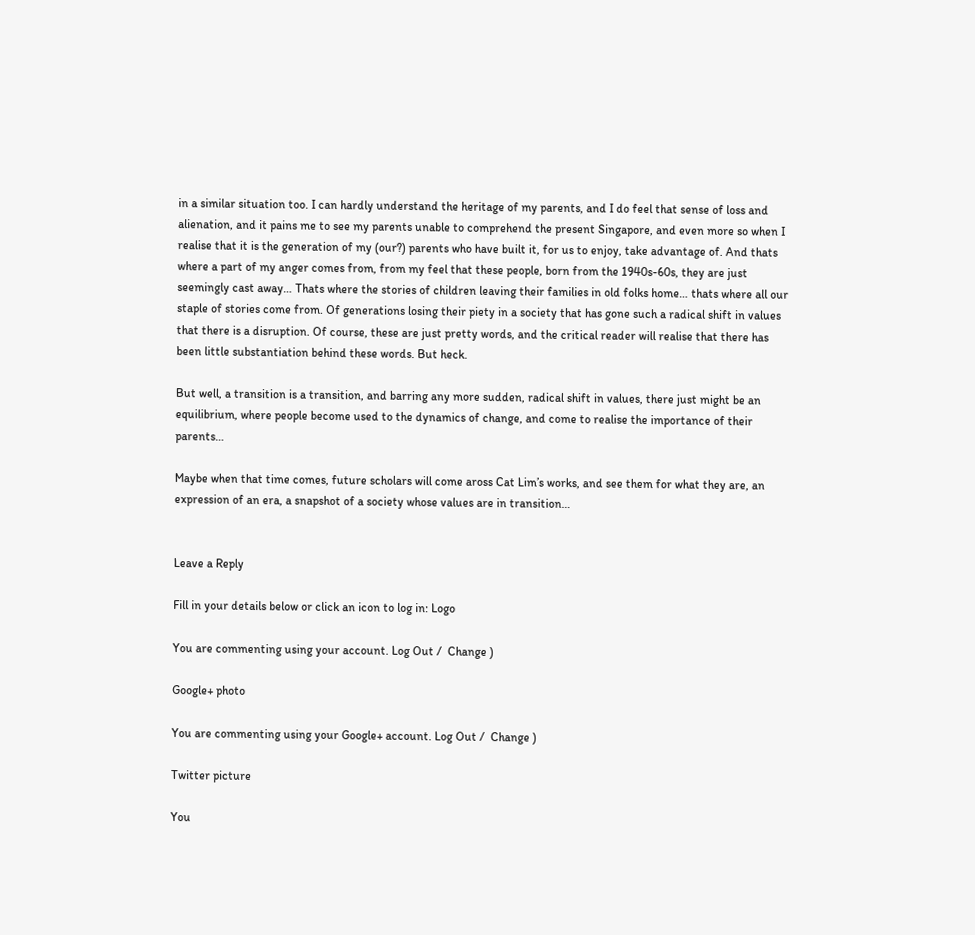in a similar situation too. I can hardly understand the heritage of my parents, and I do feel that sense of loss and alienation, and it pains me to see my parents unable to comprehend the present Singapore, and even more so when I realise that it is the generation of my (our?) parents who have built it, for us to enjoy, take advantage of. And thats where a part of my anger comes from, from my feel that these people, born from the 1940s-60s, they are just seemingly cast away… Thats where the stories of children leaving their families in old folks home… thats where all our staple of stories come from. Of generations losing their piety in a society that has gone such a radical shift in values that there is a disruption. Of course, these are just pretty words, and the critical reader will realise that there has been little substantiation behind these words. But heck.

But well, a transition is a transition, and barring any more sudden, radical shift in values, there just might be an equilibrium, where people become used to the dynamics of change, and come to realise the importance of their parents…

Maybe when that time comes, future scholars will come aross Cat Lim’s works, and see them for what they are, an expression of an era, a snapshot of a society whose values are in transition…


Leave a Reply

Fill in your details below or click an icon to log in: Logo

You are commenting using your account. Log Out /  Change )

Google+ photo

You are commenting using your Google+ account. Log Out /  Change )

Twitter picture

You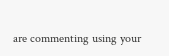are commenting using your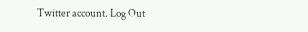Twitter account. Log Out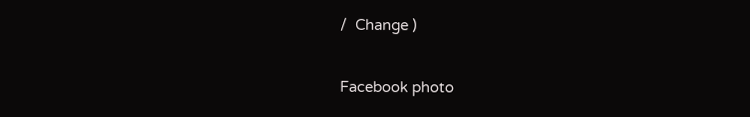/  Change )

Facebook photo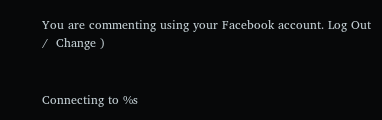You are commenting using your Facebook account. Log Out /  Change )


Connecting to %s